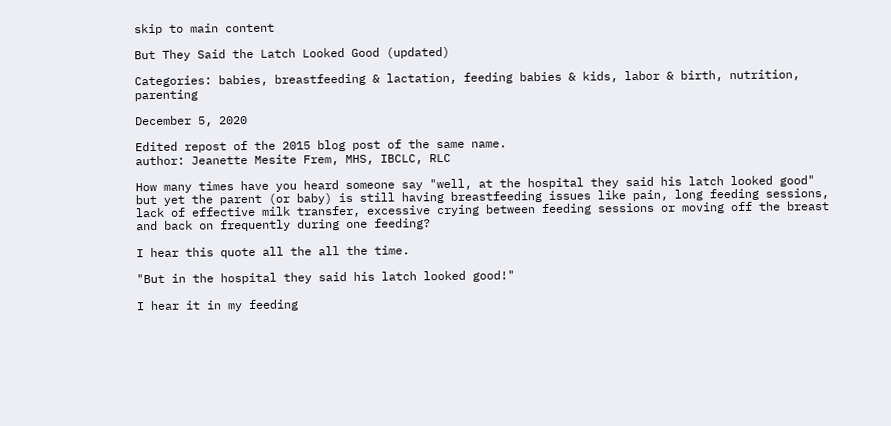skip to main content

But They Said the Latch Looked Good (updated)

Categories: babies, breastfeeding & lactation, feeding babies & kids, labor & birth, nutrition, parenting

December 5, 2020

Edited repost of the 2015 blog post of the same name.
author: Jeanette Mesite Frem, MHS, IBCLC, RLC

How many times have you heard someone say "well, at the hospital they said his latch looked good" but yet the parent (or baby) is still having breastfeeding issues like pain, long feeding sessions, lack of effective milk transfer, excessive crying between feeding sessions or moving off the breast and back on frequently during one feeding?

I hear this quote all the all the time.

"But in the hospital they said his latch looked good!"

I hear it in my feeding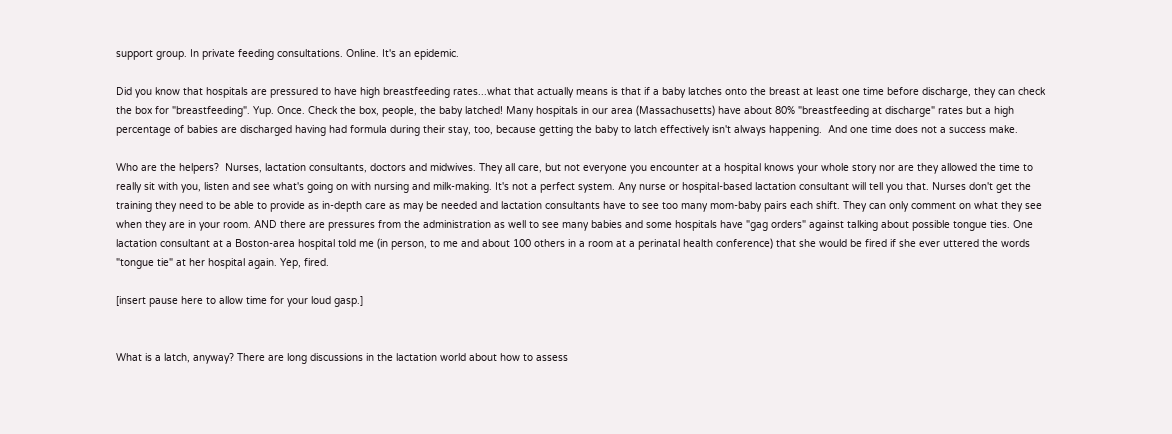support group. In private feeding consultations. Online. It's an epidemic.

Did you know that hospitals are pressured to have high breastfeeding rates...what that actually means is that if a baby latches onto the breast at least one time before discharge, they can check the box for "breastfeeding". Yup. Once. Check the box, people, the baby latched! Many hospitals in our area (Massachusetts) have about 80% "breastfeeding at discharge" rates but a high percentage of babies are discharged having had formula during their stay, too, because getting the baby to latch effectively isn't always happening.  And one time does not a success make.

Who are the helpers?  Nurses, lactation consultants, doctors and midwives. They all care, but not everyone you encounter at a hospital knows your whole story nor are they allowed the time to really sit with you, listen and see what's going on with nursing and milk-making. It's not a perfect system. Any nurse or hospital-based lactation consultant will tell you that. Nurses don't get the training they need to be able to provide as in-depth care as may be needed and lactation consultants have to see too many mom-baby pairs each shift. They can only comment on what they see when they are in your room. AND there are pressures from the administration as well to see many babies and some hospitals have "gag orders" against talking about possible tongue ties. One lactation consultant at a Boston-area hospital told me (in person, to me and about 100 others in a room at a perinatal health conference) that she would be fired if she ever uttered the words "tongue tie" at her hospital again. Yep, fired.

[insert pause here to allow time for your loud gasp.]


What is a latch, anyway? There are long discussions in the lactation world about how to assess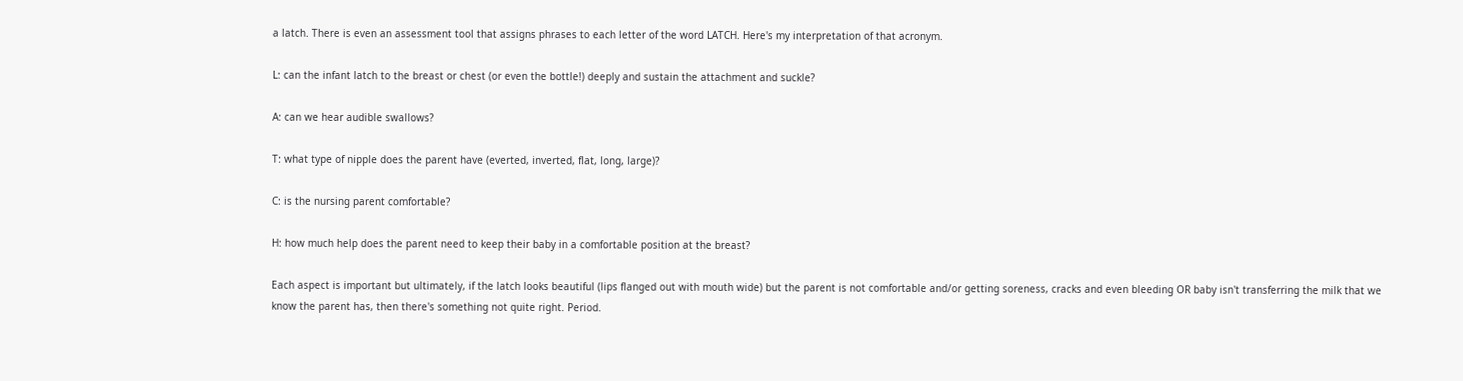a latch. There is even an assessment tool that assigns phrases to each letter of the word LATCH. Here's my interpretation of that acronym.

L: can the infant latch to the breast or chest (or even the bottle!) deeply and sustain the attachment and suckle?

A: can we hear audible swallows?

T: what type of nipple does the parent have (everted, inverted, flat, long, large)?

C: is the nursing parent comfortable?

H: how much help does the parent need to keep their baby in a comfortable position at the breast?

Each aspect is important but ultimately, if the latch looks beautiful (lips flanged out with mouth wide) but the parent is not comfortable and/or getting soreness, cracks and even bleeding OR baby isn't transferring the milk that we know the parent has, then there's something not quite right. Period.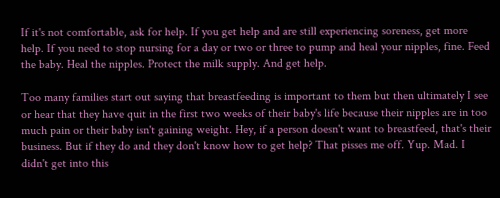If it's not comfortable, ask for help. If you get help and are still experiencing soreness, get more help. If you need to stop nursing for a day or two or three to pump and heal your nipples, fine. Feed the baby. Heal the nipples. Protect the milk supply. And get help.

Too many families start out saying that breastfeeding is important to them but then ultimately I see or hear that they have quit in the first two weeks of their baby's life because their nipples are in too much pain or their baby isn't gaining weight. Hey, if a person doesn't want to breastfeed, that's their business. But if they do and they don't know how to get help? That pisses me off. Yup. Mad. I didn't get into this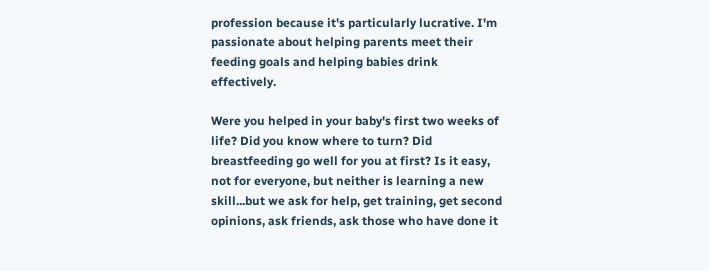profession because it's particularly lucrative. I'm passionate about helping parents meet their feeding goals and helping babies drink effectively.

Were you helped in your baby's first two weeks of life? Did you know where to turn? Did breastfeeding go well for you at first? Is it easy, not for everyone, but neither is learning a new skill...but we ask for help, get training, get second opinions, ask friends, ask those who have done it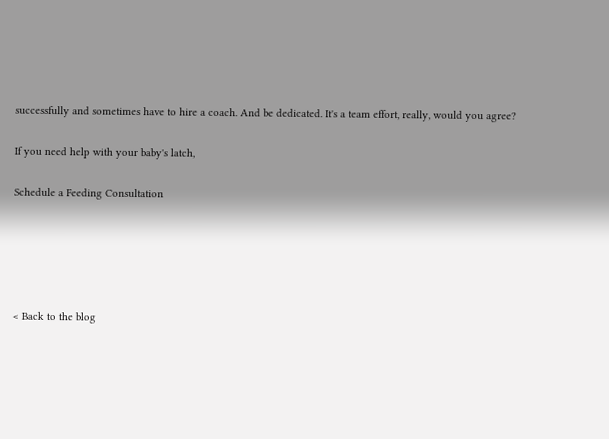successfully and sometimes have to hire a coach. And be dedicated. It's a team effort, really, would you agree?

If you need help with your baby's latch,

Schedule a Feeding Consultation





< Back to the blog